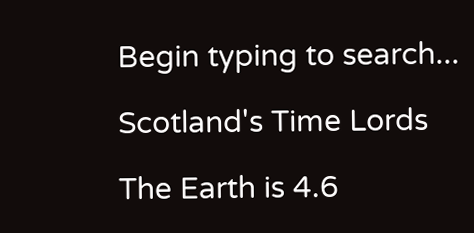Begin typing to search...

Scotland's Time Lords

The Earth is 4.6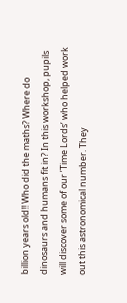billion years old!! Who did the maths? Where do dinosaurs and humans fit in? In this workshop, pupils will discover some of our ’Time Lords’ who helped work out this astronomical number. They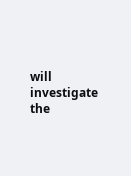will investigate the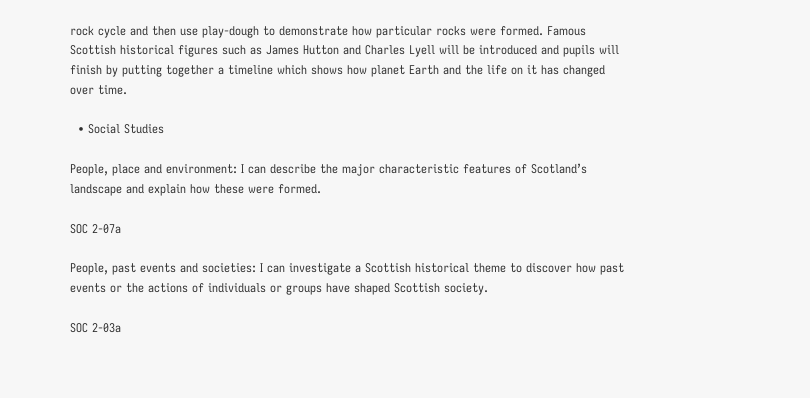rock cycle and then use play-dough to demonstrate how particular rocks were formed. Famous Scottish historical figures such as James Hutton and Charles Lyell will be introduced and pupils will finish by putting together a timeline which shows how planet Earth and the life on it has changed over time.

  • Social Studies

People, place and environment: I can describe the major characteristic features of Scotland’s landscape and explain how these were formed.

SOC 2-07a

People, past events and societies: I can investigate a Scottish historical theme to discover how past events or the actions of individuals or groups have shaped Scottish society.

SOC 2-03a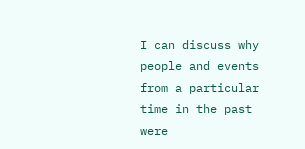I can discuss why people and events from a particular time in the past were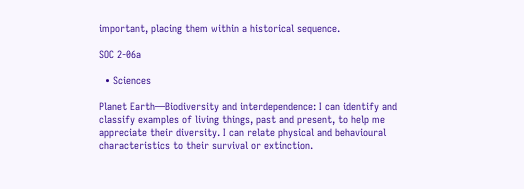important, placing them within a historical sequence.

SOC 2-06a

  • Sciences

Planet Earth—Biodiversity and interdependence: I can identify and classify examples of living things, past and present, to help me appreciate their diversity. I can relate physical and behavioural characteristics to their survival or extinction.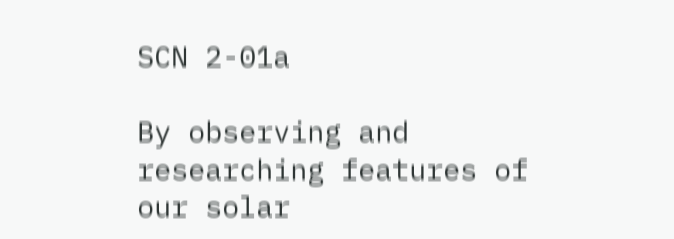SCN 2-01a

By observing and researching features of our solar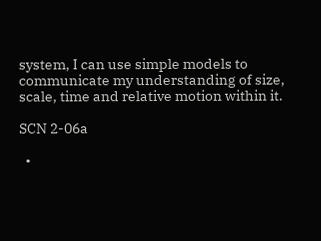system, I can use simple models to communicate my understanding of size, scale, time and relative motion within it.

SCN 2-06a

  •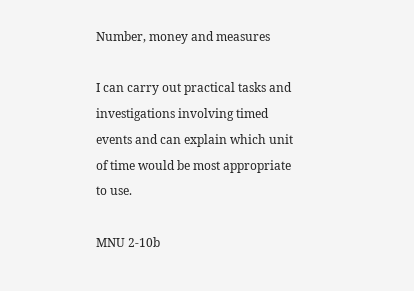Number, money and measures

I can carry out practical tasks and investigations involving timed events and can explain which unit of time would be most appropriate to use.

MNU 2-10b